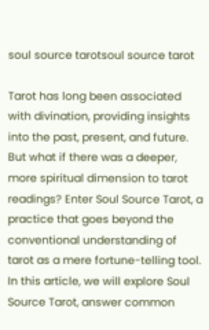soul source tarotsoul source tarot

Tarot has long been associated with divination, providing insights into the past, present, and future. But what if there was a deeper, more spiritual dimension to tarot readings? Enter Soul Source Tarot, a practice that goes beyond the conventional understanding of tarot as a mere fortune-telling tool. In this article, we will explore Soul Source Tarot, answer common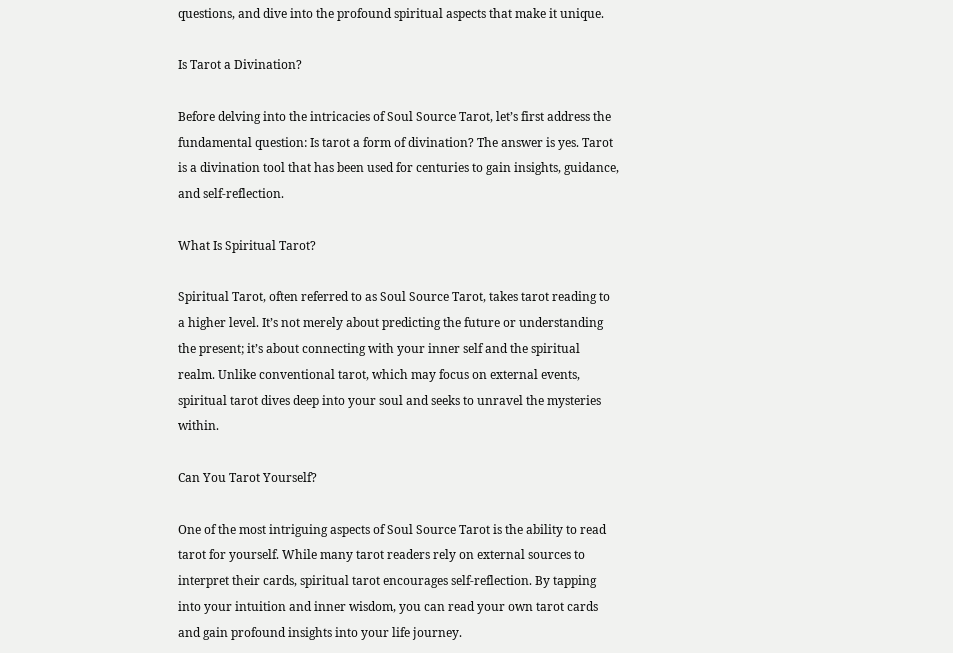questions, and dive into the profound spiritual aspects that make it unique.

Is Tarot a Divination?

Before delving into the intricacies of Soul Source Tarot, let’s first address the fundamental question: Is tarot a form of divination? The answer is yes. Tarot is a divination tool that has been used for centuries to gain insights, guidance, and self-reflection.

What Is Spiritual Tarot?

Spiritual Tarot, often referred to as Soul Source Tarot, takes tarot reading to a higher level. It’s not merely about predicting the future or understanding the present; it’s about connecting with your inner self and the spiritual realm. Unlike conventional tarot, which may focus on external events, spiritual tarot dives deep into your soul and seeks to unravel the mysteries within.

Can You Tarot Yourself?

One of the most intriguing aspects of Soul Source Tarot is the ability to read tarot for yourself. While many tarot readers rely on external sources to interpret their cards, spiritual tarot encourages self-reflection. By tapping into your intuition and inner wisdom, you can read your own tarot cards and gain profound insights into your life journey.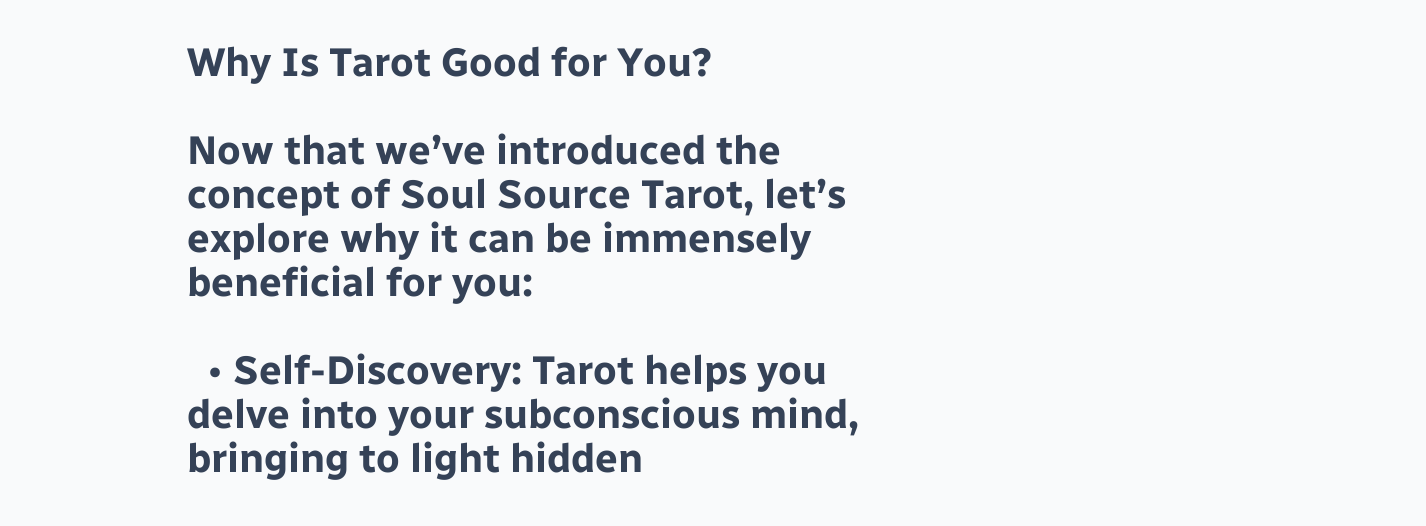Why Is Tarot Good for You?

Now that we’ve introduced the concept of Soul Source Tarot, let’s explore why it can be immensely beneficial for you:

  • Self-Discovery: Tarot helps you delve into your subconscious mind, bringing to light hidden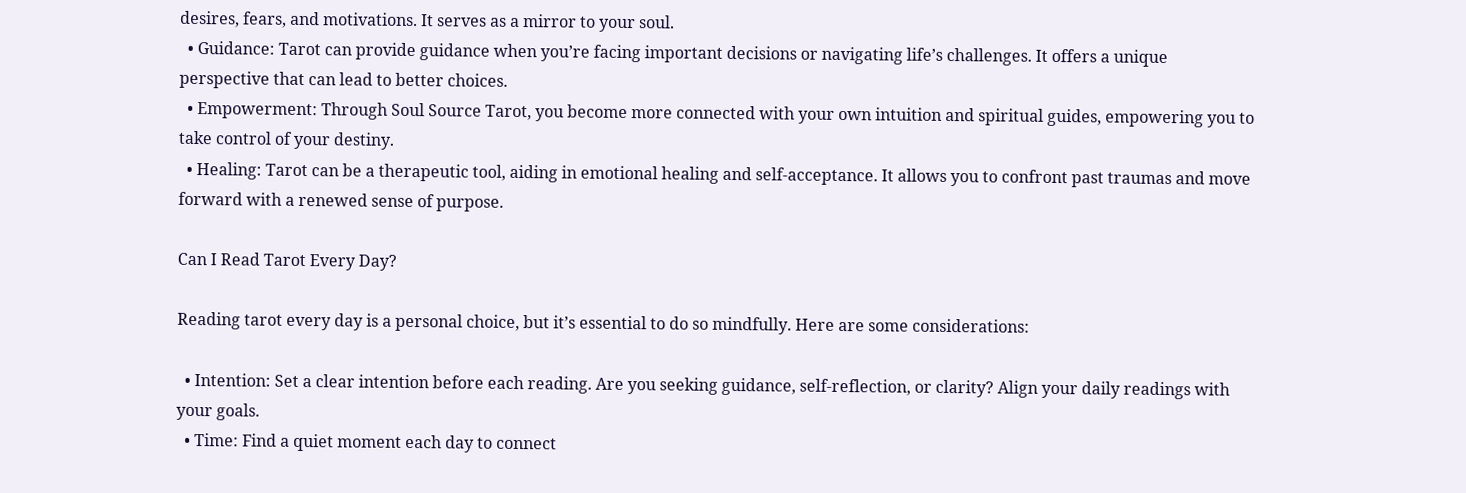desires, fears, and motivations. It serves as a mirror to your soul.
  • Guidance: Tarot can provide guidance when you’re facing important decisions or navigating life’s challenges. It offers a unique perspective that can lead to better choices.
  • Empowerment: Through Soul Source Tarot, you become more connected with your own intuition and spiritual guides, empowering you to take control of your destiny.
  • Healing: Tarot can be a therapeutic tool, aiding in emotional healing and self-acceptance. It allows you to confront past traumas and move forward with a renewed sense of purpose.

Can I Read Tarot Every Day?

Reading tarot every day is a personal choice, but it’s essential to do so mindfully. Here are some considerations:

  • Intention: Set a clear intention before each reading. Are you seeking guidance, self-reflection, or clarity? Align your daily readings with your goals.
  • Time: Find a quiet moment each day to connect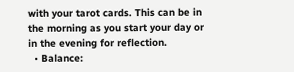with your tarot cards. This can be in the morning as you start your day or in the evening for reflection.
  • Balance: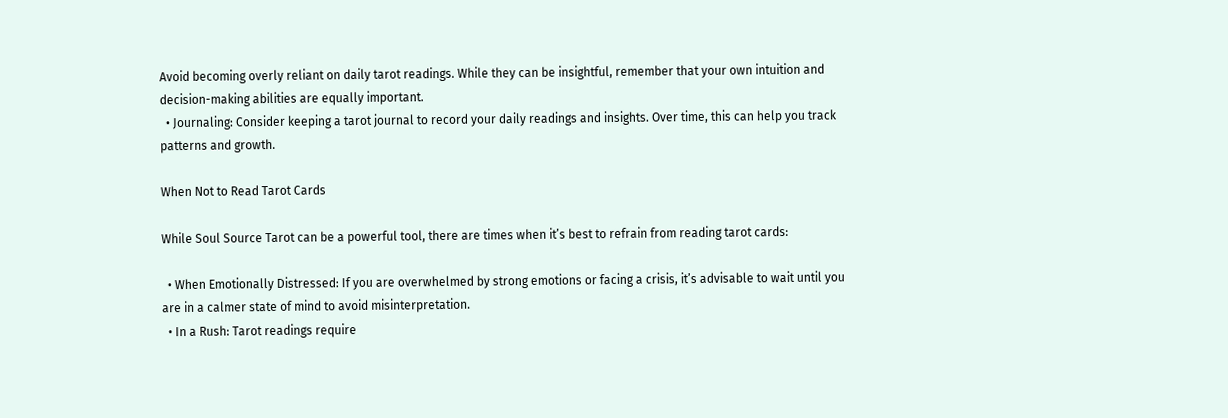Avoid becoming overly reliant on daily tarot readings. While they can be insightful, remember that your own intuition and decision-making abilities are equally important.
  • Journaling: Consider keeping a tarot journal to record your daily readings and insights. Over time, this can help you track patterns and growth.

When Not to Read Tarot Cards

While Soul Source Tarot can be a powerful tool, there are times when it’s best to refrain from reading tarot cards:

  • When Emotionally Distressed: If you are overwhelmed by strong emotions or facing a crisis, it’s advisable to wait until you are in a calmer state of mind to avoid misinterpretation.
  • In a Rush: Tarot readings require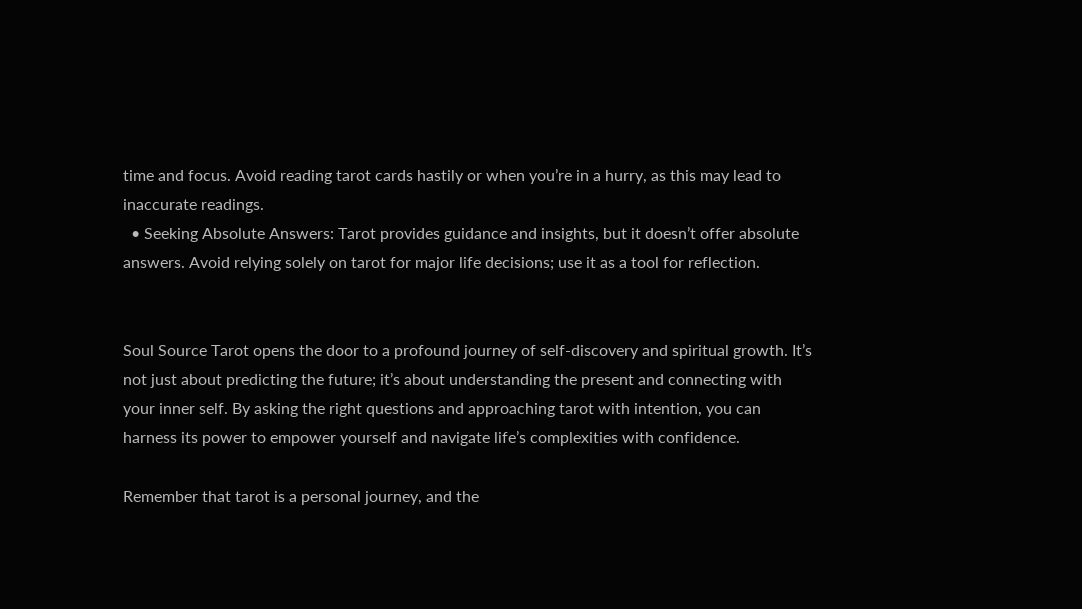time and focus. Avoid reading tarot cards hastily or when you’re in a hurry, as this may lead to inaccurate readings.
  • Seeking Absolute Answers: Tarot provides guidance and insights, but it doesn’t offer absolute answers. Avoid relying solely on tarot for major life decisions; use it as a tool for reflection.


Soul Source Tarot opens the door to a profound journey of self-discovery and spiritual growth. It’s not just about predicting the future; it’s about understanding the present and connecting with your inner self. By asking the right questions and approaching tarot with intention, you can harness its power to empower yourself and navigate life’s complexities with confidence.

Remember that tarot is a personal journey, and the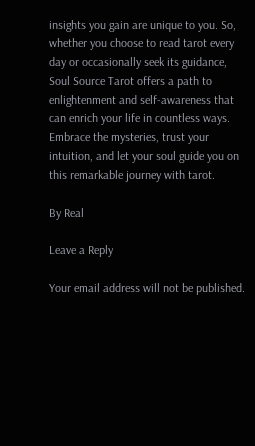insights you gain are unique to you. So, whether you choose to read tarot every day or occasionally seek its guidance, Soul Source Tarot offers a path to enlightenment and self-awareness that can enrich your life in countless ways. Embrace the mysteries, trust your intuition, and let your soul guide you on this remarkable journey with tarot.

By Real

Leave a Reply

Your email address will not be published.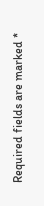Required fields are marked *